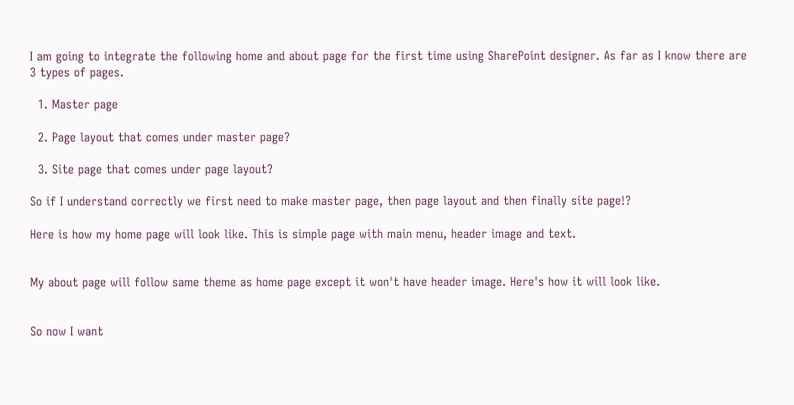I am going to integrate the following home and about page for the first time using SharePoint designer. As far as I know there are 3 types of pages.

  1. Master page

  2. Page layout that comes under master page?

  3. Site page that comes under page layout?

So if I understand correctly we first need to make master page, then page layout and then finally site page!?

Here is how my home page will look like. This is simple page with main menu, header image and text.


My about page will follow same theme as home page except it won't have header image. Here's how it will look like.


So now I want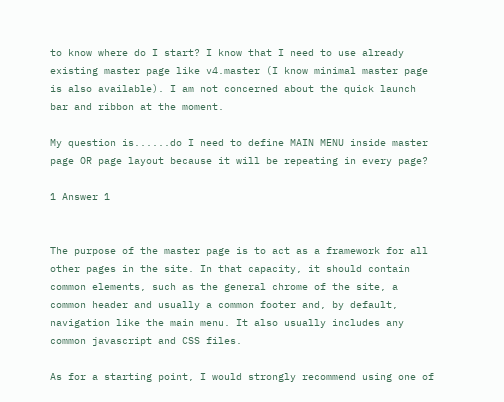to know where do I start? I know that I need to use already existing master page like v4.master (I know minimal master page is also available). I am not concerned about the quick launch bar and ribbon at the moment.

My question is......do I need to define MAIN MENU inside master page OR page layout because it will be repeating in every page?

1 Answer 1


The purpose of the master page is to act as a framework for all other pages in the site. In that capacity, it should contain common elements, such as the general chrome of the site, a common header and usually a common footer and, by default, navigation like the main menu. It also usually includes any common javascript and CSS files.

As for a starting point, I would strongly recommend using one of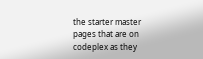the starter master pages that are on codeplex as they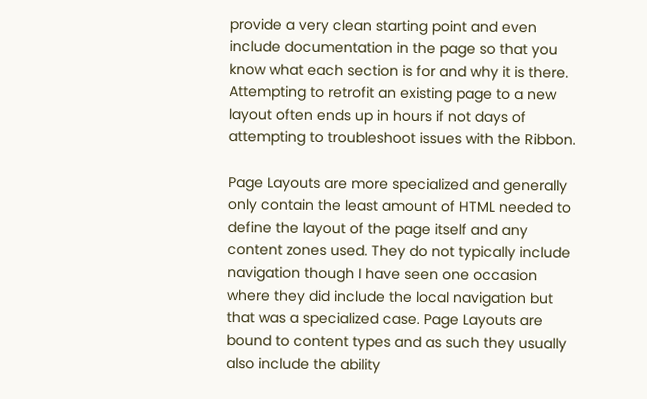provide a very clean starting point and even include documentation in the page so that you know what each section is for and why it is there. Attempting to retrofit an existing page to a new layout often ends up in hours if not days of attempting to troubleshoot issues with the Ribbon.

Page Layouts are more specialized and generally only contain the least amount of HTML needed to define the layout of the page itself and any content zones used. They do not typically include navigation though I have seen one occasion where they did include the local navigation but that was a specialized case. Page Layouts are bound to content types and as such they usually also include the ability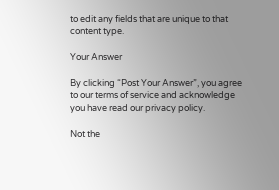to edit any fields that are unique to that content type.

Your Answer

By clicking “Post Your Answer”, you agree to our terms of service and acknowledge you have read our privacy policy.

Not the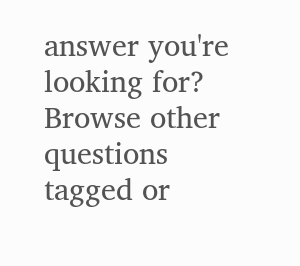answer you're looking for? Browse other questions tagged or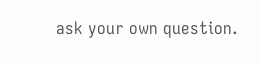ask your own question.